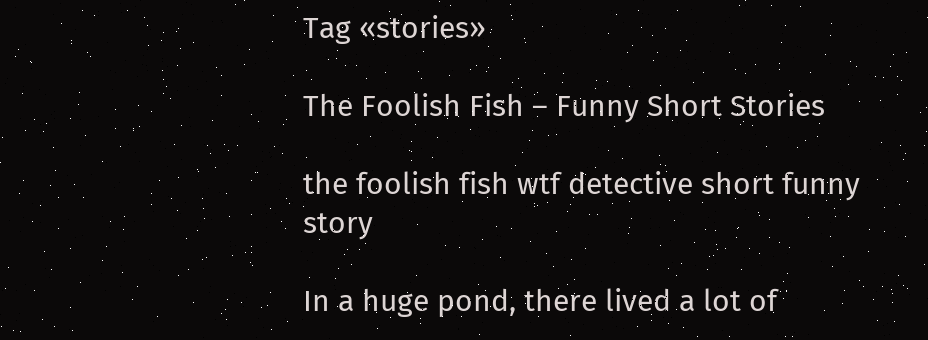Tag «stories»

The Foolish Fish – Funny Short Stories

the foolish fish wtf detective short funny story

In a huge pond, there lived a lot of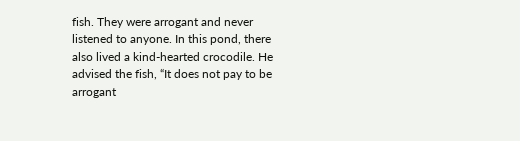fish. They were arrogant and never listened to anyone. In this pond, there also lived a kind-hearted crocodile. He advised the fish, “It does not pay to be arrogant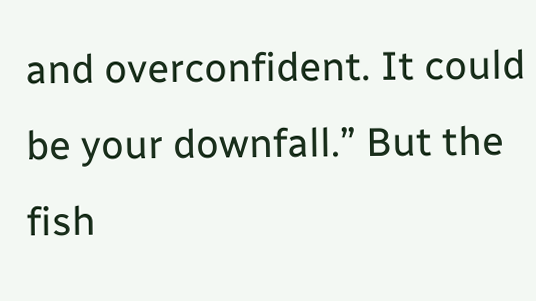and overconfident. It could be your downfall.” But the fish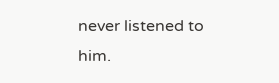never listened to him.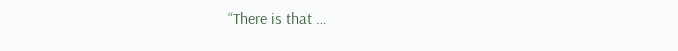“There is that …